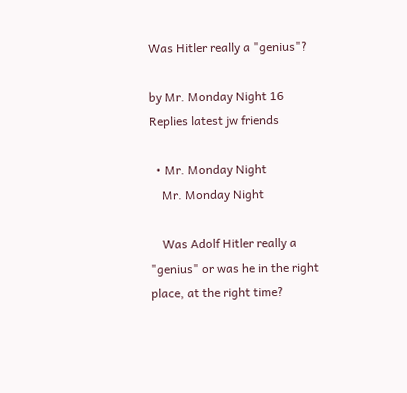Was Hitler really a "genius"?

by Mr. Monday Night 16 Replies latest jw friends

  • Mr. Monday Night
    Mr. Monday Night

    Was Adolf Hitler really a "genius" or was he in the right place, at the right time?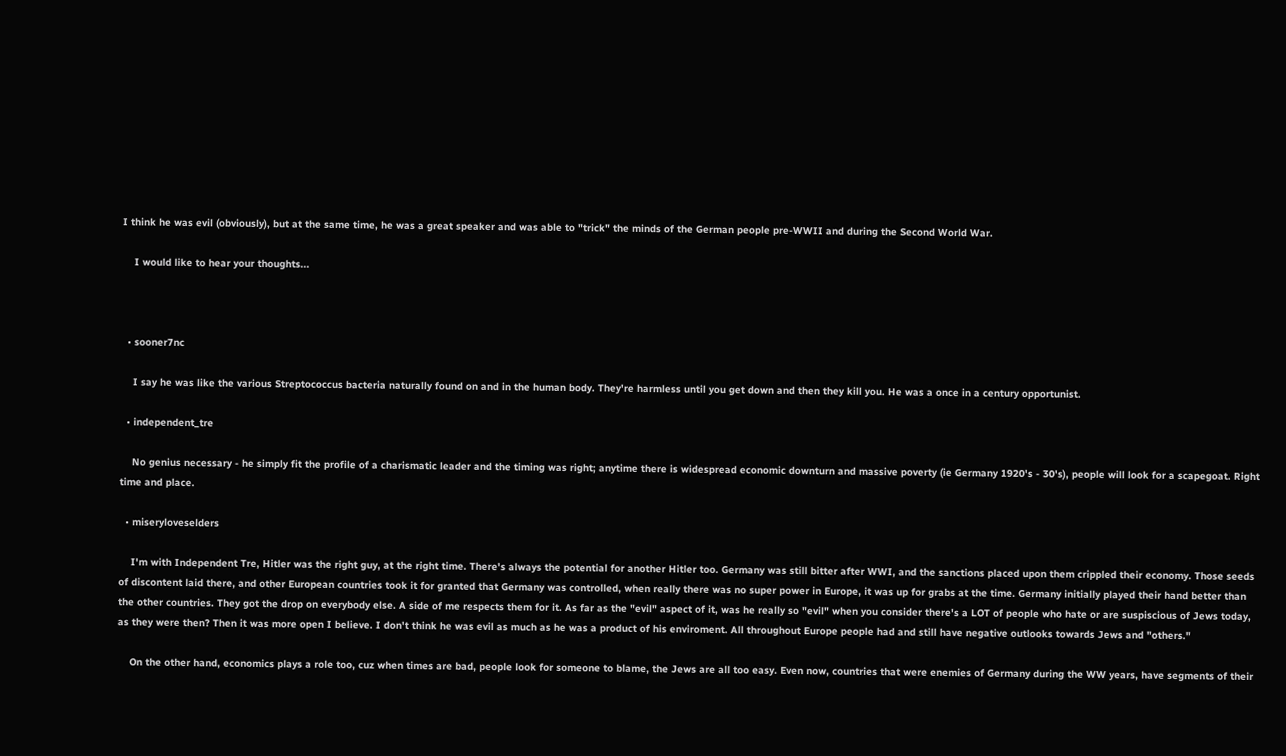I think he was evil (obviously), but at the same time, he was a great speaker and was able to "trick" the minds of the German people pre-WWII and during the Second World War.

    I would like to hear your thoughts...



  • sooner7nc

    I say he was like the various Streptococcus bacteria naturally found on and in the human body. They're harmless until you get down and then they kill you. He was a once in a century opportunist.

  • independent_tre

    No genius necessary - he simply fit the profile of a charismatic leader and the timing was right; anytime there is widespread economic downturn and massive poverty (ie Germany 1920's - 30's), people will look for a scapegoat. Right time and place.

  • miseryloveselders

    I'm with Independent Tre, Hitler was the right guy, at the right time. There's always the potential for another Hitler too. Germany was still bitter after WWI, and the sanctions placed upon them crippled their economy. Those seeds of discontent laid there, and other European countries took it for granted that Germany was controlled, when really there was no super power in Europe, it was up for grabs at the time. Germany initially played their hand better than the other countries. They got the drop on everybody else. A side of me respects them for it. As far as the "evil" aspect of it, was he really so "evil" when you consider there's a LOT of people who hate or are suspiscious of Jews today, as they were then? Then it was more open I believe. I don't think he was evil as much as he was a product of his enviroment. All throughout Europe people had and still have negative outlooks towards Jews and "others."

    On the other hand, economics plays a role too, cuz when times are bad, people look for someone to blame, the Jews are all too easy. Even now, countries that were enemies of Germany during the WW years, have segments of their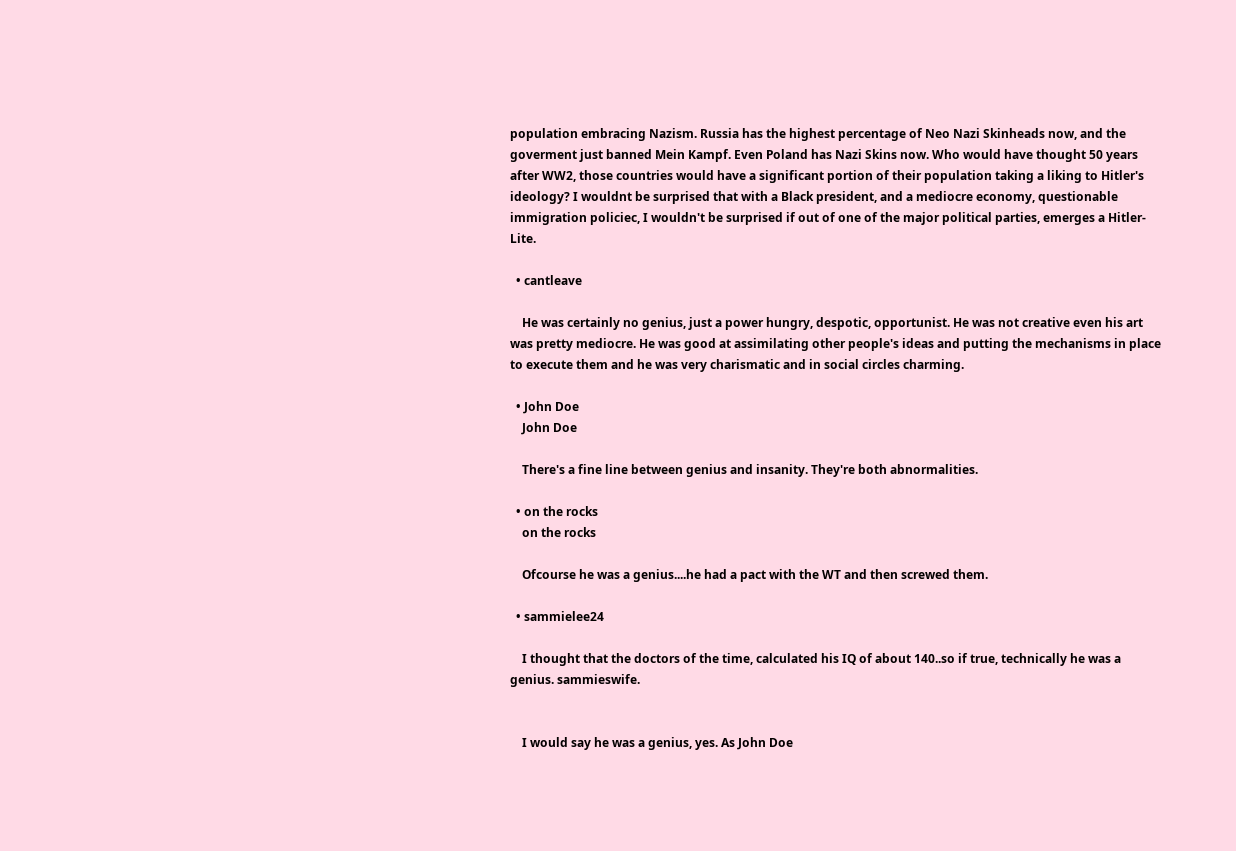population embracing Nazism. Russia has the highest percentage of Neo Nazi Skinheads now, and the goverment just banned Mein Kampf. Even Poland has Nazi Skins now. Who would have thought 50 years after WW2, those countries would have a significant portion of their population taking a liking to Hitler's ideology? I wouldnt be surprised that with a Black president, and a mediocre economy, questionable immigration policiec, I wouldn't be surprised if out of one of the major political parties, emerges a Hitler-Lite.

  • cantleave

    He was certainly no genius, just a power hungry, despotic, opportunist. He was not creative even his art was pretty mediocre. He was good at assimilating other people's ideas and putting the mechanisms in place to execute them and he was very charismatic and in social circles charming.

  • John Doe
    John Doe

    There's a fine line between genius and insanity. They're both abnormalities.

  • on the rocks
    on the rocks

    Ofcourse he was a genius....he had a pact with the WT and then screwed them.

  • sammielee24

    I thought that the doctors of the time, calculated his IQ of about 140..so if true, technically he was a genius. sammieswife.


    I would say he was a genius, yes. As John Doe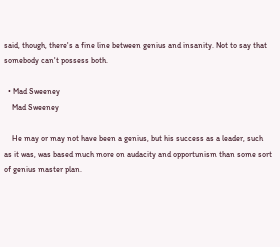said, though, there's a fine line between genius and insanity. Not to say that somebody can't possess both.

  • Mad Sweeney
    Mad Sweeney

    He may or may not have been a genius, but his success as a leader, such as it was, was based much more on audacity and opportunism than some sort of genius master plan.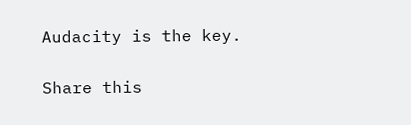Audacity is the key.

Share this